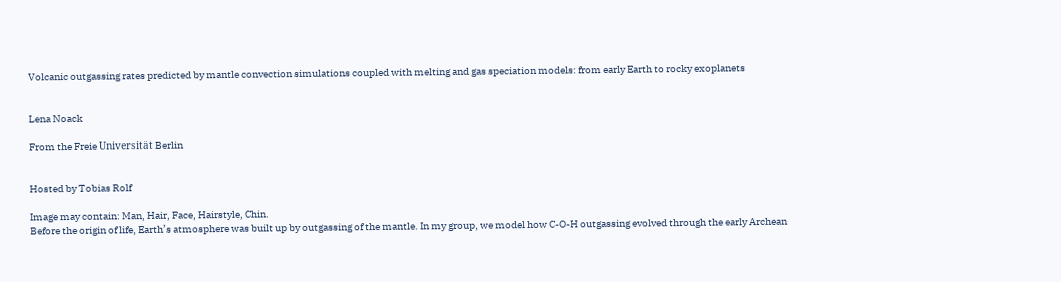Volcanic outgassing rates predicted by mantle convection simulations coupled with melting and gas speciation models: from early Earth to rocky exoplanets


Lena Noack

From the Freie Universität Berlin


Hosted by Tobias Rolf

Image may contain: Man, Hair, Face, Hairstyle, Chin.
Before the origin of life, Earth’s atmosphere was built up by outgassing of the mantle. In my group, we model how C-O-H outgassing evolved through the early Archean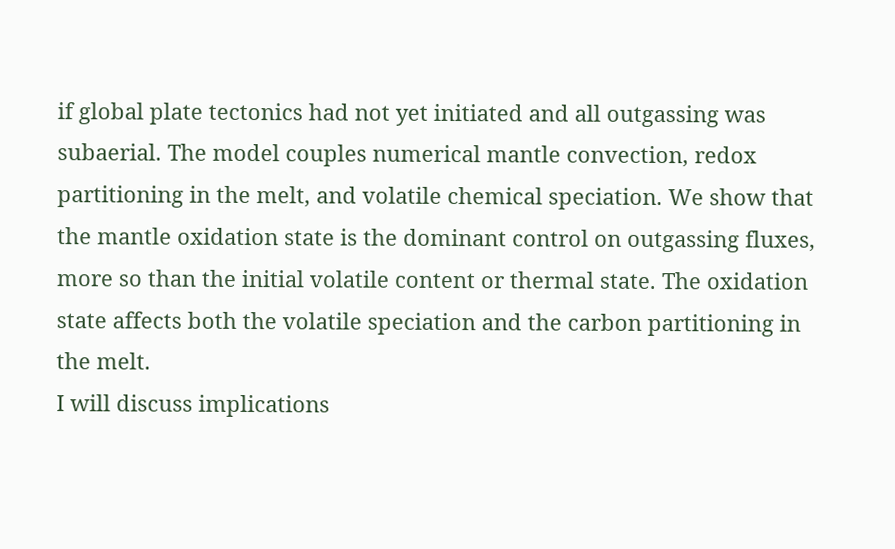if global plate tectonics had not yet initiated and all outgassing was subaerial. The model couples numerical mantle convection, redox partitioning in the melt, and volatile chemical speciation. We show that the mantle oxidation state is the dominant control on outgassing fluxes, more so than the initial volatile content or thermal state. The oxidation state affects both the volatile speciation and the carbon partitioning in the melt.
I will discuss implications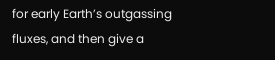for early Earth’s outgassing fluxes, and then give a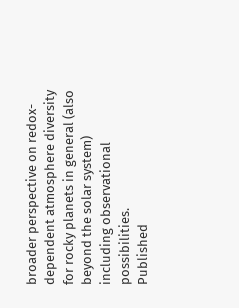broader perspective on redox-dependent atmosphere diversity for rocky planets in general (also beyond the solar system) including observational possibilities.
Published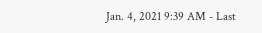Jan. 4, 2021 9:39 AM - Last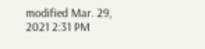modified Mar. 29, 2021 2:31 PM